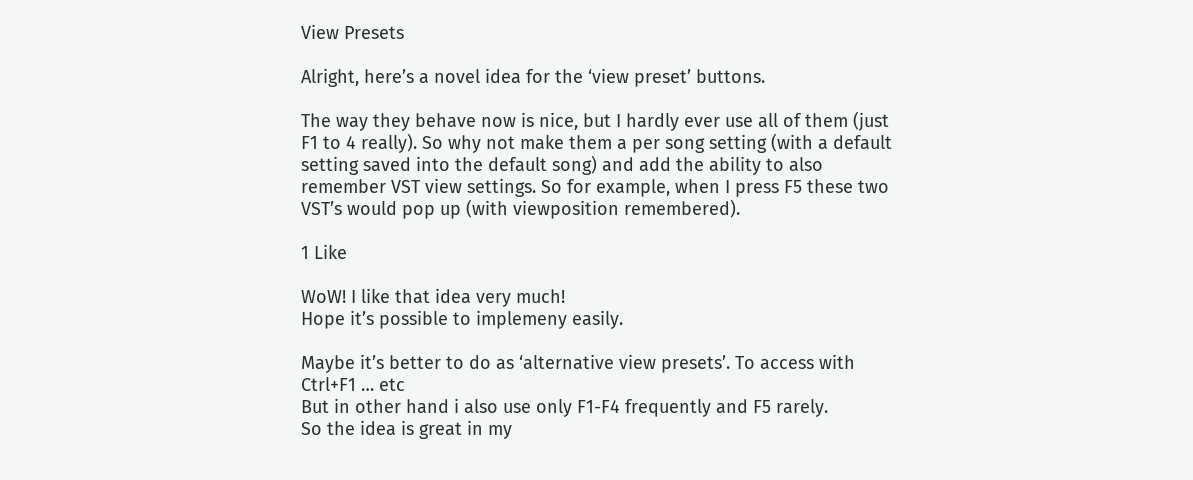View Presets

Alright, here’s a novel idea for the ‘view preset’ buttons.

The way they behave now is nice, but I hardly ever use all of them (just F1 to 4 really). So why not make them a per song setting (with a default setting saved into the default song) and add the ability to also remember VST view settings. So for example, when I press F5 these two VST’s would pop up (with viewposition remembered).

1 Like

WoW! I like that idea very much!
Hope it’s possible to implemeny easily.

Maybe it’s better to do as ‘alternative view presets’. To access with Ctrl+F1 … etc
But in other hand i also use only F1-F4 frequently and F5 rarely.
So the idea is great in my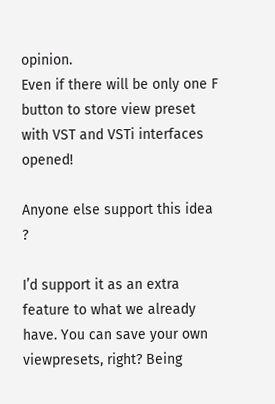opinion.
Even if there will be only one F button to store view preset with VST and VSTi interfaces opened!

Anyone else support this idea ?

I’d support it as an extra feature to what we already have. You can save your own viewpresets, right? Being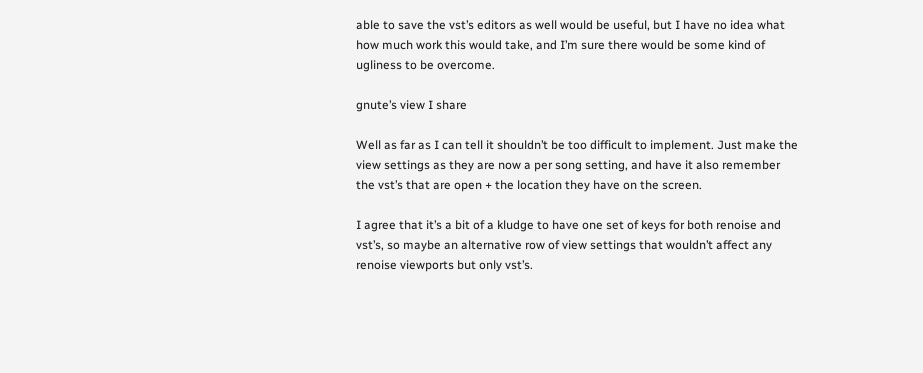able to save the vst’s editors as well would be useful, but I have no idea what how much work this would take, and I’m sure there would be some kind of ugliness to be overcome.

gnute’s view I share

Well as far as I can tell it shouldn’t be too difficult to implement. Just make the view settings as they are now a per song setting, and have it also remember the vst’s that are open + the location they have on the screen.

I agree that it’s a bit of a kludge to have one set of keys for both renoise and vst’s, so maybe an alternative row of view settings that wouldn’t affect any renoise viewports but only vst’s.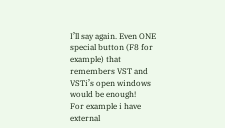I’ll say again. Even ONE special button (F8 for example) that remembers VST and VSTi’s open windows would be enough!
For example i have external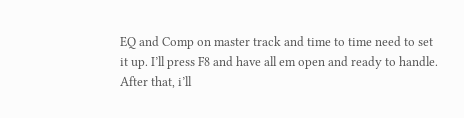EQ and Comp on master track and time to time need to set it up. I’ll press F8 and have all em open and ready to handle.
After that, i’ll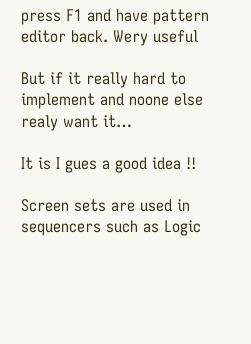press F1 and have pattern editor back. Wery useful

But if it really hard to implement and noone else realy want it…

It is I gues a good idea !!

Screen sets are used in sequencers such as Logic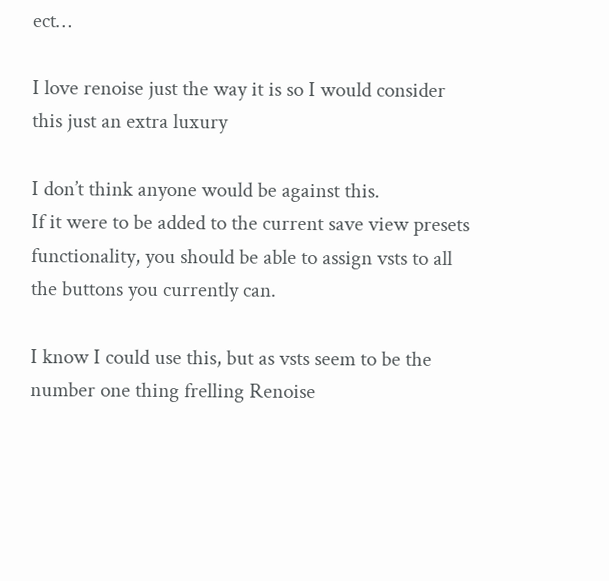ect…

I love renoise just the way it is so I would consider this just an extra luxury

I don’t think anyone would be against this.
If it were to be added to the current save view presets functionality, you should be able to assign vsts to all the buttons you currently can.

I know I could use this, but as vsts seem to be the number one thing frelling Renoise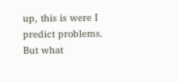up, this is were I predict problems. But what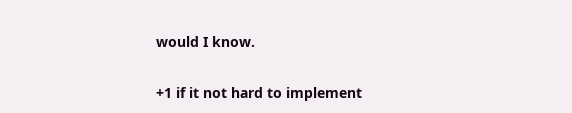would I know.

+1 if it not hard to implement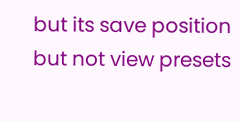but its save position but not view presets